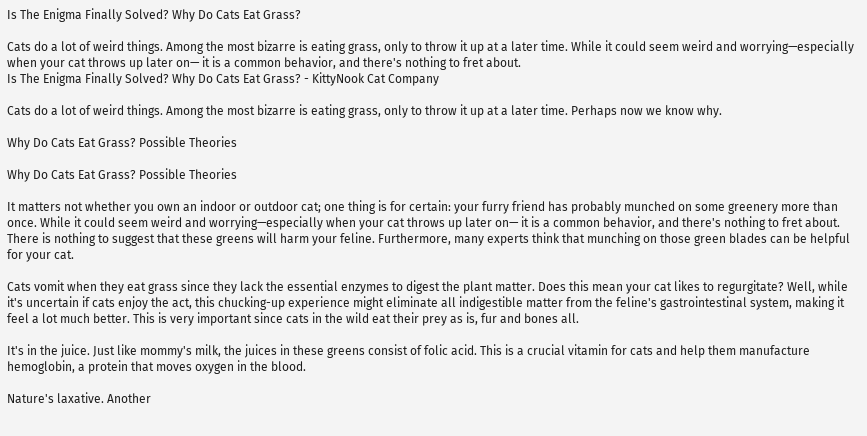Is The Enigma Finally Solved? Why Do Cats Eat Grass?

Cats do a lot of weird things. Among the most bizarre is eating grass, only to throw it up at a later time. While it could seem weird and worrying—especially when your cat throws up later on— it is a common behavior, and there's nothing to fret about.
Is The Enigma Finally Solved? Why Do Cats Eat Grass? - KittyNook Cat Company

Cats do a lot of weird things. Among the most bizarre is eating grass, only to throw it up at a later time. Perhaps now we know why.

Why Do Cats Eat Grass? Possible Theories

Why Do Cats Eat Grass? Possible Theories

It matters not whether you own an indoor or outdoor cat; one thing is for certain: your furry friend has probably munched on some greenery more than once. While it could seem weird and worrying—especially when your cat throws up later on— it is a common behavior, and there's nothing to fret about. There is nothing to suggest that these greens will harm your feline. Furthermore, many experts think that munching on those green blades can be helpful for your cat.

Cats vomit when they eat grass since they lack the essential enzymes to digest the plant matter. Does this mean your cat likes to regurgitate? Well, while it's uncertain if cats enjoy the act, this chucking-up experience might eliminate all indigestible matter from the feline's gastrointestinal system, making it feel a lot much better. This is very important since cats in the wild eat their prey as is, fur and bones all.

It's in the juice. Just like mommy's milk, the juices in these greens consist of folic acid. This is a crucial vitamin for cats and help them manufacture hemoglobin, a protein that moves oxygen in the blood.

Nature's laxative. Another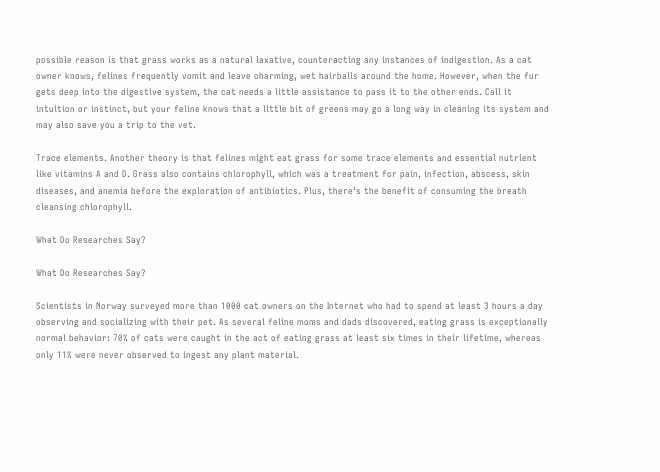possible reason is that grass works as a natural laxative, counteracting any instances of indigestion. As a cat owner knows, felines frequently vomit and leave charming, wet hairballs around the home. However, when the fur gets deep into the digestive system, the cat needs a little assistance to pass it to the other ends. Call it intuition or instinct, but your feline knows that a little bit of greens may go a long way in cleaning its system and may also save you a trip to the vet.

Trace elements. Another theory is that felines might eat grass for some trace elements and essential nutrient like vitamins A and D. Grass also contains chlorophyll, which was a treatment for pain, infection, abscess, skin diseases, and anemia before the exploration of antibiotics. Plus, there's the benefit of consuming the breath cleansing chlorophyll.

What Do Researches Say?

What Do Researches Say?

Scientists in Norway surveyed more than 1000 cat owners on the Internet who had to spend at least 3 hours a day observing and socializing with their pet. As several feline moms and dads discovered, eating grass is exceptionally normal behavior: 70% of cats were caught in the act of eating grass at least six times in their lifetime, whereas only 11% were never observed to ingest any plant material.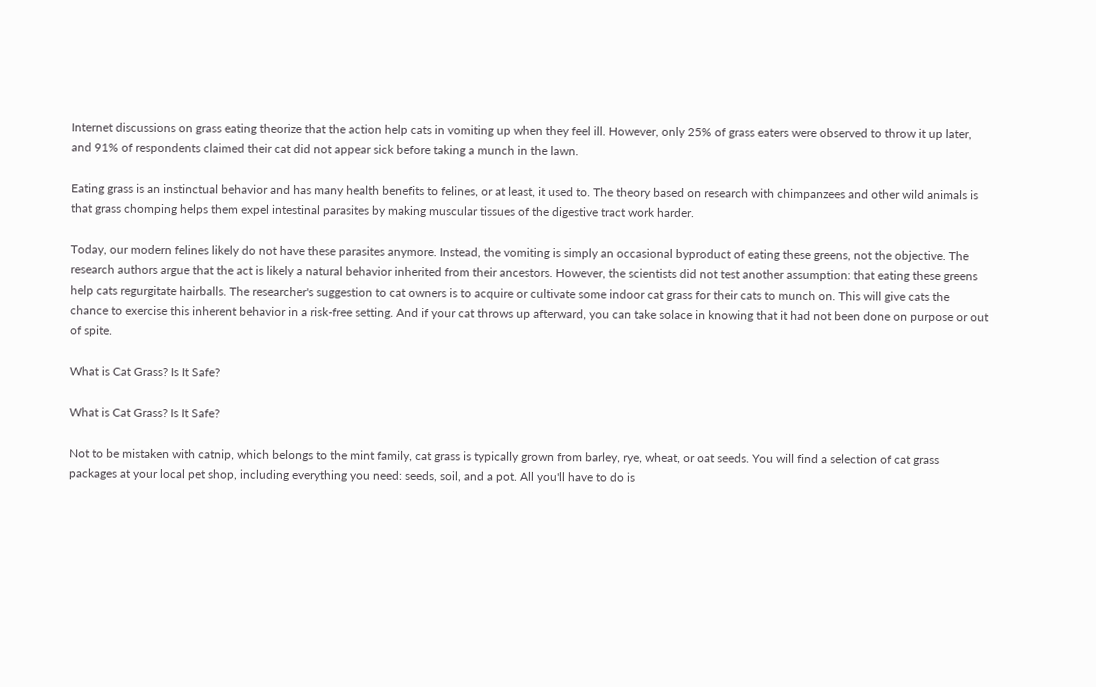Internet discussions on grass eating theorize that the action help cats in vomiting up when they feel ill. However, only 25% of grass eaters were observed to throw it up later, and 91% of respondents claimed their cat did not appear sick before taking a munch in the lawn.

Eating grass is an instinctual behavior and has many health benefits to felines, or at least, it used to. The theory based on research with chimpanzees and other wild animals is that grass chomping helps them expel intestinal parasites by making muscular tissues of the digestive tract work harder.

Today, our modern felines likely do not have these parasites anymore. Instead, the vomiting is simply an occasional byproduct of eating these greens, not the objective. The research authors argue that the act is likely a natural behavior inherited from their ancestors. However, the scientists did not test another assumption: that eating these greens help cats regurgitate hairballs. The researcher's suggestion to cat owners is to acquire or cultivate some indoor cat grass for their cats to munch on. This will give cats the chance to exercise this inherent behavior in a risk-free setting. And if your cat throws up afterward, you can take solace in knowing that it had not been done on purpose or out of spite.

What is Cat Grass? Is It Safe?

What is Cat Grass? Is It Safe?

Not to be mistaken with catnip, which belongs to the mint family, cat grass is typically grown from barley, rye, wheat, or oat seeds. You will find a selection of cat grass packages at your local pet shop, including everything you need: seeds, soil, and a pot. All you'll have to do is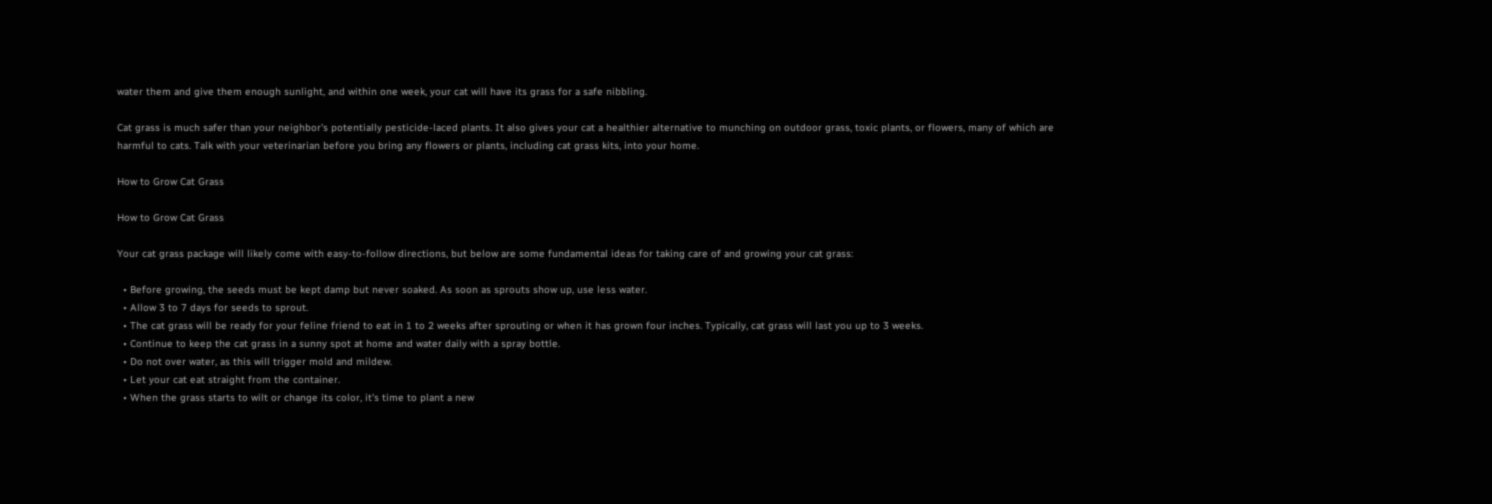water them and give them enough sunlight, and within one week, your cat will have its grass for a safe nibbling.

Cat grass is much safer than your neighbor's potentially pesticide-laced plants. It also gives your cat a healthier alternative to munching on outdoor grass, toxic plants, or flowers, many of which are harmful to cats. Talk with your veterinarian before you bring any flowers or plants, including cat grass kits, into your home.

How to Grow Cat Grass

How to Grow Cat Grass

Your cat grass package will likely come with easy-to-follow directions, but below are some fundamental ideas for taking care of and growing your cat grass:

  • Before growing, the seeds must be kept damp but never soaked. As soon as sprouts show up, use less water.
  • Allow 3 to 7 days for seeds to sprout.
  • The cat grass will be ready for your feline friend to eat in 1 to 2 weeks after sprouting or when it has grown four inches. Typically, cat grass will last you up to 3 weeks.
  • Continue to keep the cat grass in a sunny spot at home and water daily with a spray bottle.
  • Do not over water, as this will trigger mold and mildew.
  • Let your cat eat straight from the container.
  • When the grass starts to wilt or change its color, it's time to plant a new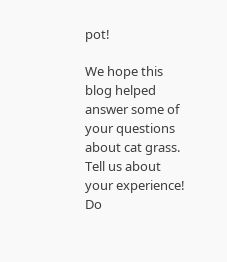pot!

We hope this blog helped answer some of your questions about cat grass. Tell us about your experience! Do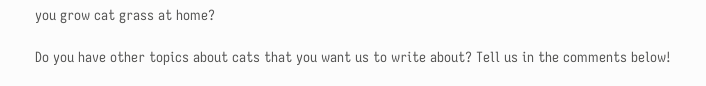you grow cat grass at home?

Do you have other topics about cats that you want us to write about? Tell us in the comments below!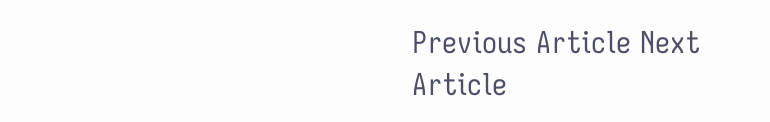Previous Article Next Article